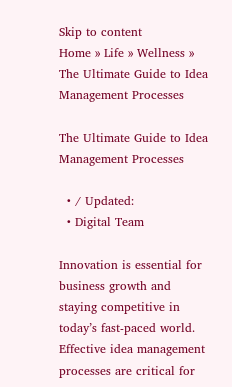Skip to content
Home » Life » Wellness » The Ultimate Guide to Idea Management Processes

The Ultimate Guide to Idea Management Processes

  • / Updated:
  • Digital Team

Innovation is essential for business growth and staying competitive in today’s fast-paced world. Effective idea management processes are critical for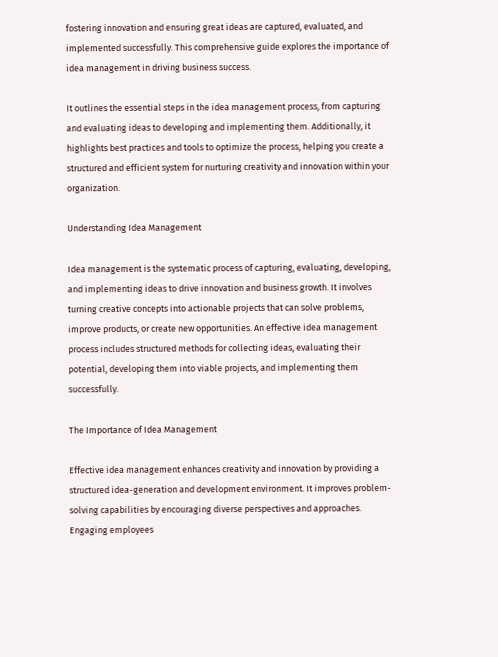fostering innovation and ensuring great ideas are captured, evaluated, and implemented successfully. This comprehensive guide explores the importance of idea management in driving business success.

It outlines the essential steps in the idea management process, from capturing and evaluating ideas to developing and implementing them. Additionally, it highlights best practices and tools to optimize the process, helping you create a structured and efficient system for nurturing creativity and innovation within your organization.

Understanding Idea Management

Idea management is the systematic process of capturing, evaluating, developing, and implementing ideas to drive innovation and business growth. It involves turning creative concepts into actionable projects that can solve problems, improve products, or create new opportunities. An effective idea management process includes structured methods for collecting ideas, evaluating their potential, developing them into viable projects, and implementing them successfully.

The Importance of Idea Management

Effective idea management enhances creativity and innovation by providing a structured idea-generation and development environment. It improves problem-solving capabilities by encouraging diverse perspectives and approaches. Engaging employees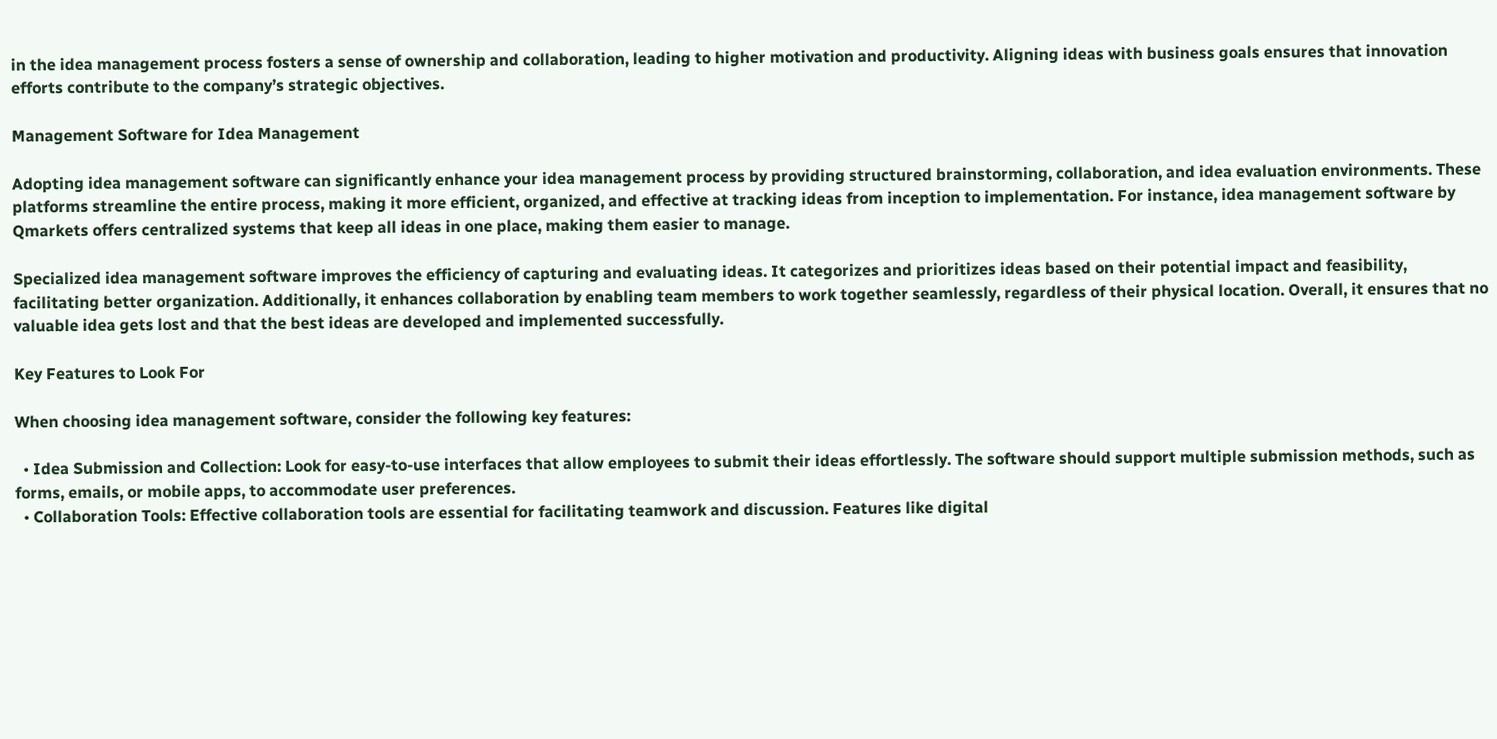in the idea management process fosters a sense of ownership and collaboration, leading to higher motivation and productivity. Aligning ideas with business goals ensures that innovation efforts contribute to the company’s strategic objectives.

Management Software for Idea Management

Adopting idea management software can significantly enhance your idea management process by providing structured brainstorming, collaboration, and idea evaluation environments. These platforms streamline the entire process, making it more efficient, organized, and effective at tracking ideas from inception to implementation. For instance, idea management software by Qmarkets offers centralized systems that keep all ideas in one place, making them easier to manage.

Specialized idea management software improves the efficiency of capturing and evaluating ideas. It categorizes and prioritizes ideas based on their potential impact and feasibility, facilitating better organization. Additionally, it enhances collaboration by enabling team members to work together seamlessly, regardless of their physical location. Overall, it ensures that no valuable idea gets lost and that the best ideas are developed and implemented successfully.

Key Features to Look For

When choosing idea management software, consider the following key features:

  • Idea Submission and Collection: Look for easy-to-use interfaces that allow employees to submit their ideas effortlessly. The software should support multiple submission methods, such as forms, emails, or mobile apps, to accommodate user preferences.
  • Collaboration Tools: Effective collaboration tools are essential for facilitating teamwork and discussion. Features like digital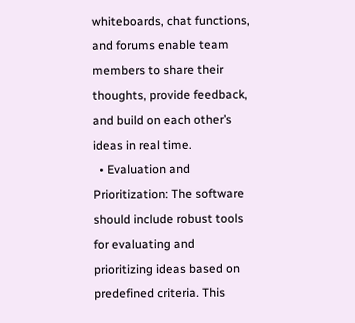whiteboards, chat functions, and forums enable team members to share their thoughts, provide feedback, and build on each other’s ideas in real time.
  • Evaluation and Prioritization: The software should include robust tools for evaluating and prioritizing ideas based on predefined criteria. This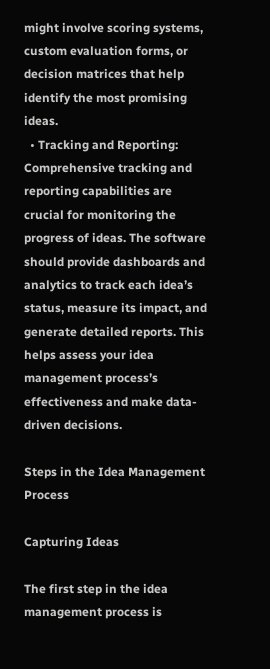might involve scoring systems, custom evaluation forms, or decision matrices that help identify the most promising ideas.
  • Tracking and Reporting: Comprehensive tracking and reporting capabilities are crucial for monitoring the progress of ideas. The software should provide dashboards and analytics to track each idea’s status, measure its impact, and generate detailed reports. This helps assess your idea management process’s effectiveness and make data-driven decisions.

Steps in the Idea Management Process

Capturing Ideas

The first step in the idea management process is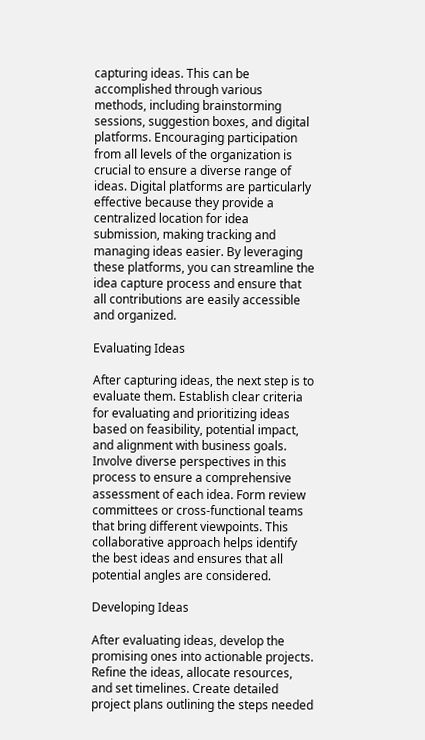capturing ideas. This can be accomplished through various methods, including brainstorming sessions, suggestion boxes, and digital platforms. Encouraging participation from all levels of the organization is crucial to ensure a diverse range of ideas. Digital platforms are particularly effective because they provide a centralized location for idea submission, making tracking and managing ideas easier. By leveraging these platforms, you can streamline the idea capture process and ensure that all contributions are easily accessible and organized.

Evaluating Ideas

After capturing ideas, the next step is to evaluate them. Establish clear criteria for evaluating and prioritizing ideas based on feasibility, potential impact, and alignment with business goals. Involve diverse perspectives in this process to ensure a comprehensive assessment of each idea. Form review committees or cross-functional teams that bring different viewpoints. This collaborative approach helps identify the best ideas and ensures that all potential angles are considered.

Developing Ideas

After evaluating ideas, develop the promising ones into actionable projects. Refine the ideas, allocate resources, and set timelines. Create detailed project plans outlining the steps needed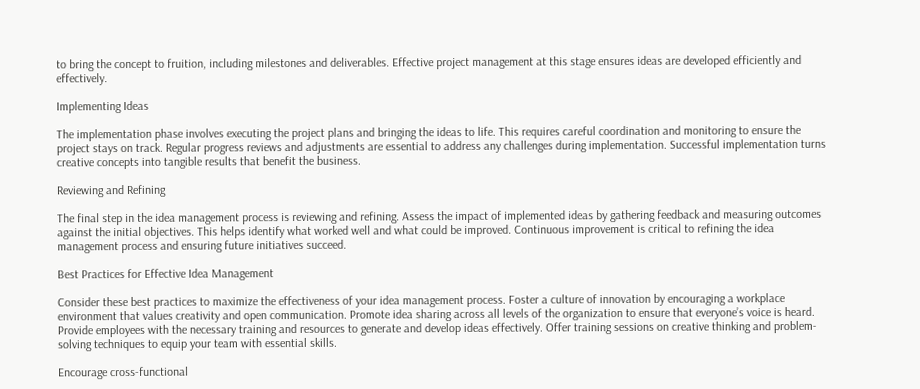to bring the concept to fruition, including milestones and deliverables. Effective project management at this stage ensures ideas are developed efficiently and effectively.

Implementing Ideas

The implementation phase involves executing the project plans and bringing the ideas to life. This requires careful coordination and monitoring to ensure the project stays on track. Regular progress reviews and adjustments are essential to address any challenges during implementation. Successful implementation turns creative concepts into tangible results that benefit the business.

Reviewing and Refining

The final step in the idea management process is reviewing and refining. Assess the impact of implemented ideas by gathering feedback and measuring outcomes against the initial objectives. This helps identify what worked well and what could be improved. Continuous improvement is critical to refining the idea management process and ensuring future initiatives succeed.

Best Practices for Effective Idea Management

Consider these best practices to maximize the effectiveness of your idea management process. Foster a culture of innovation by encouraging a workplace environment that values creativity and open communication. Promote idea sharing across all levels of the organization to ensure that everyone’s voice is heard. Provide employees with the necessary training and resources to generate and develop ideas effectively. Offer training sessions on creative thinking and problem-solving techniques to equip your team with essential skills.

Encourage cross-functional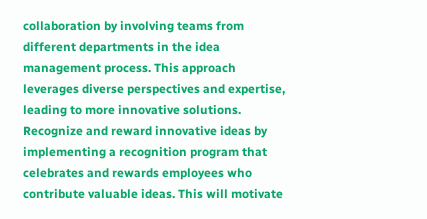collaboration by involving teams from different departments in the idea management process. This approach leverages diverse perspectives and expertise, leading to more innovative solutions. Recognize and reward innovative ideas by implementing a recognition program that celebrates and rewards employees who contribute valuable ideas. This will motivate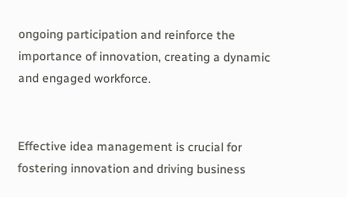ongoing participation and reinforce the importance of innovation, creating a dynamic and engaged workforce.


Effective idea management is crucial for fostering innovation and driving business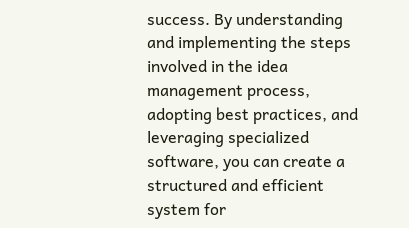success. By understanding and implementing the steps involved in the idea management process, adopting best practices, and leveraging specialized software, you can create a structured and efficient system for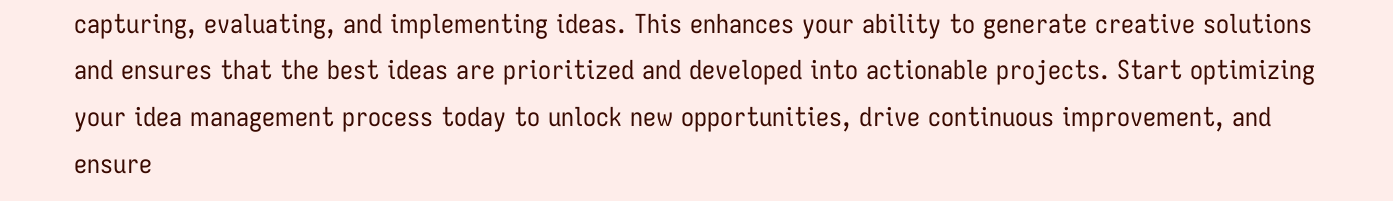capturing, evaluating, and implementing ideas. This enhances your ability to generate creative solutions and ensures that the best ideas are prioritized and developed into actionable projects. Start optimizing your idea management process today to unlock new opportunities, drive continuous improvement, and ensure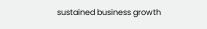sustained business growth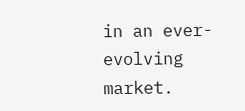in an ever-evolving market.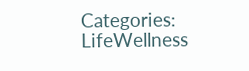Categories: LifeWellness